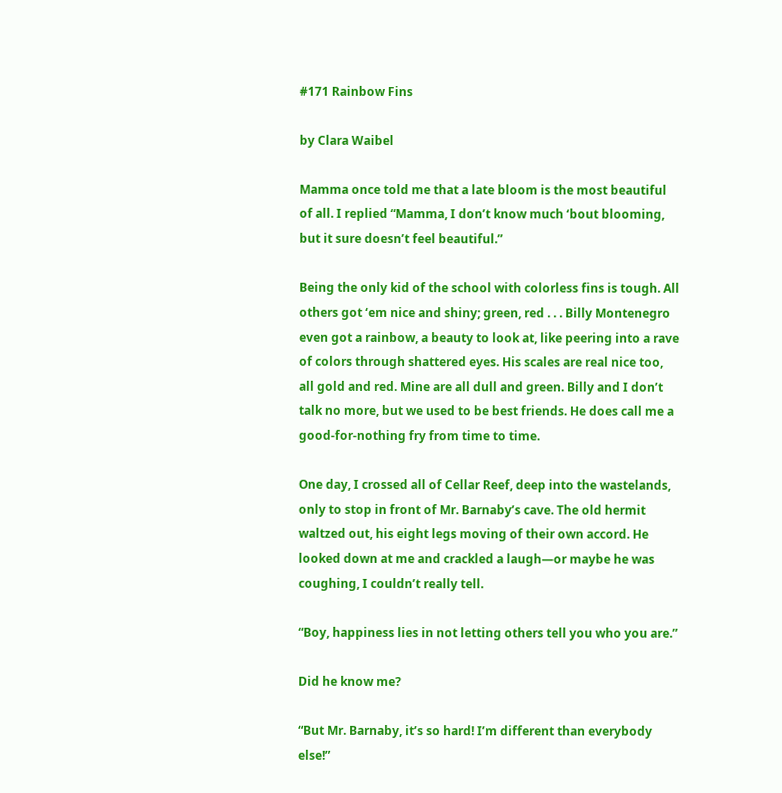#171 Rainbow Fins

by Clara Waibel

Mamma once told me that a late bloom is the most beautiful of all. I replied “Mamma, I don’t know much ‘bout blooming, but it sure doesn’t feel beautiful.”

Being the only kid of the school with colorless fins is tough. All others got ‘em nice and shiny; green, red . . . Billy Montenegro even got a rainbow, a beauty to look at, like peering into a rave of colors through shattered eyes. His scales are real nice too, all gold and red. Mine are all dull and green. Billy and I don’t talk no more, but we used to be best friends. He does call me a good-for-nothing fry from time to time.

One day, I crossed all of Cellar Reef, deep into the wastelands, only to stop in front of Mr. Barnaby’s cave. The old hermit waltzed out, his eight legs moving of their own accord. He looked down at me and crackled a laugh—or maybe he was coughing, I couldn’t really tell.

“Boy, happiness lies in not letting others tell you who you are.”

Did he know me?

“But Mr. Barnaby, it’s so hard! I’m different than everybody else!”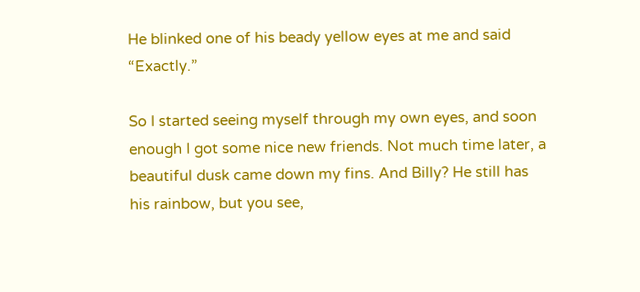He blinked one of his beady yellow eyes at me and said “Exactly.”

So I started seeing myself through my own eyes, and soon enough I got some nice new friends. Not much time later, a beautiful dusk came down my fins. And Billy? He still has his rainbow, but you see,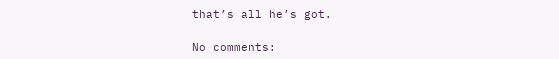that’s all he’s got.

No comments: